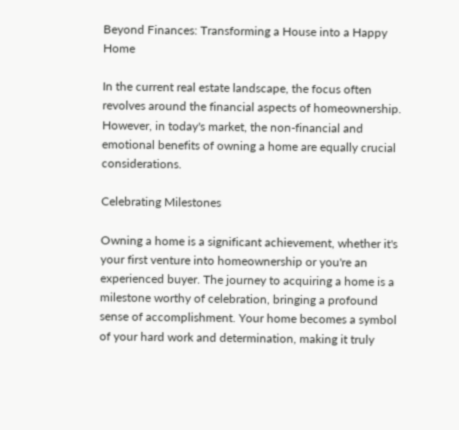Beyond Finances: Transforming a House into a Happy Home

In the current real estate landscape, the focus often revolves around the financial aspects of homeownership. However, in today's market, the non-financial and emotional benefits of owning a home are equally crucial considerations.

Celebrating Milestones

Owning a home is a significant achievement, whether it's your first venture into homeownership or you're an experienced buyer. The journey to acquiring a home is a milestone worthy of celebration, bringing a profound sense of accomplishment. Your home becomes a symbol of your hard work and determination, making it truly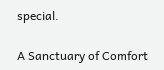special.

A Sanctuary of Comfort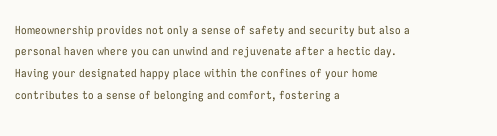Homeownership provides not only a sense of safety and security but also a personal haven where you can unwind and rejuvenate after a hectic day. Having your designated happy place within the confines of your home contributes to a sense of belonging and comfort, fostering a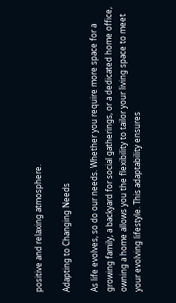positive and relaxing atmosphere.

Adapting to Changing Needs

As life evolves, so do our needs. Whether you require more space for a growing family, a backyard for social gatherings, or a dedicated home office, owning a home allows you the flexibility to tailor your living space to meet your evolving lifestyle. This adaptability ensures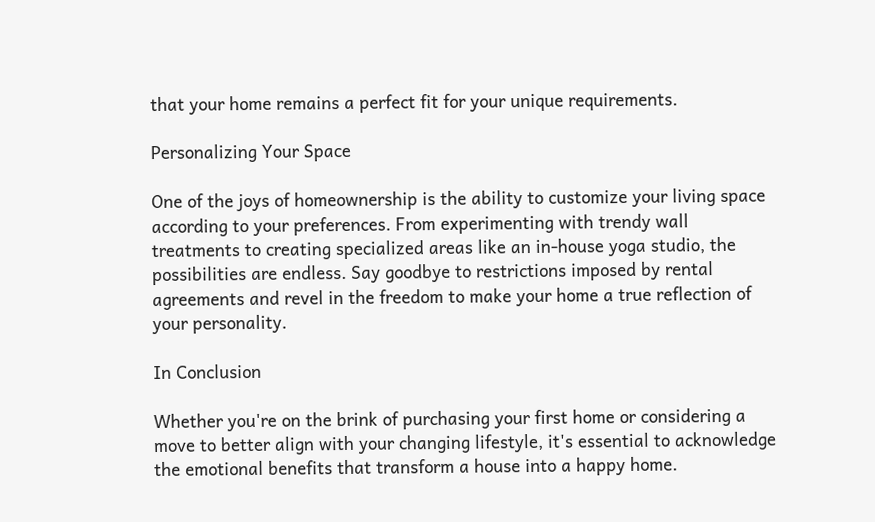that your home remains a perfect fit for your unique requirements.

Personalizing Your Space

One of the joys of homeownership is the ability to customize your living space according to your preferences. From experimenting with trendy wall treatments to creating specialized areas like an in-house yoga studio, the possibilities are endless. Say goodbye to restrictions imposed by rental agreements and revel in the freedom to make your home a true reflection of your personality.

In Conclusion

Whether you're on the brink of purchasing your first home or considering a move to better align with your changing lifestyle, it's essential to acknowledge the emotional benefits that transform a house into a happy home.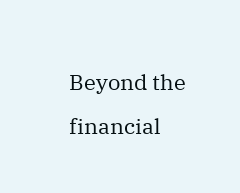Beyond the financial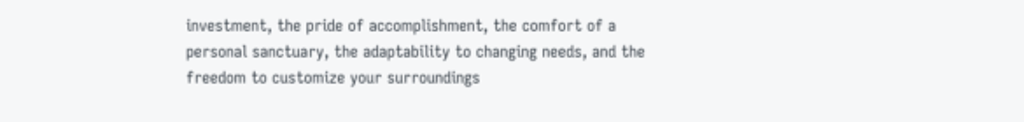investment, the pride of accomplishment, the comfort of a personal sanctuary, the adaptability to changing needs, and the freedom to customize your surroundings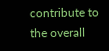contribute to the overall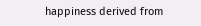happiness derived from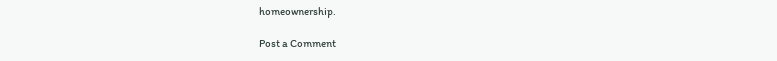homeownership.

Post a Comment